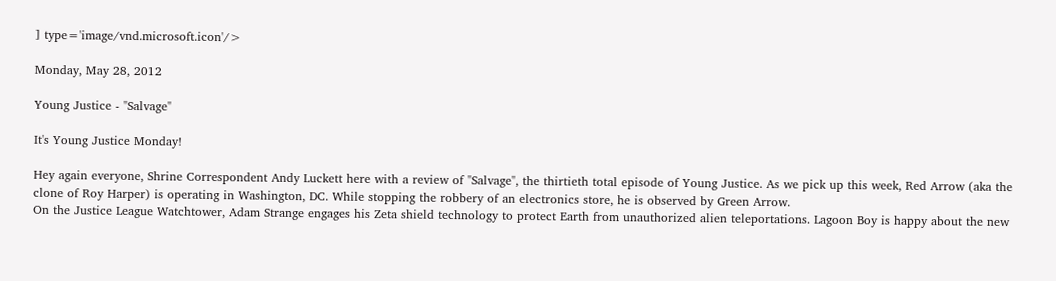] type='image/vnd.microsoft.icon'/>

Monday, May 28, 2012

Young Justice - "Salvage"

It's Young Justice Monday!

Hey again everyone, Shrine Correspondent Andy Luckett here with a review of "Salvage", the thirtieth total episode of Young Justice. As we pick up this week, Red Arrow (aka the clone of Roy Harper) is operating in Washington, DC. While stopping the robbery of an electronics store, he is observed by Green Arrow.
On the Justice League Watchtower, Adam Strange engages his Zeta shield technology to protect Earth from unauthorized alien teleportations. Lagoon Boy is happy about the new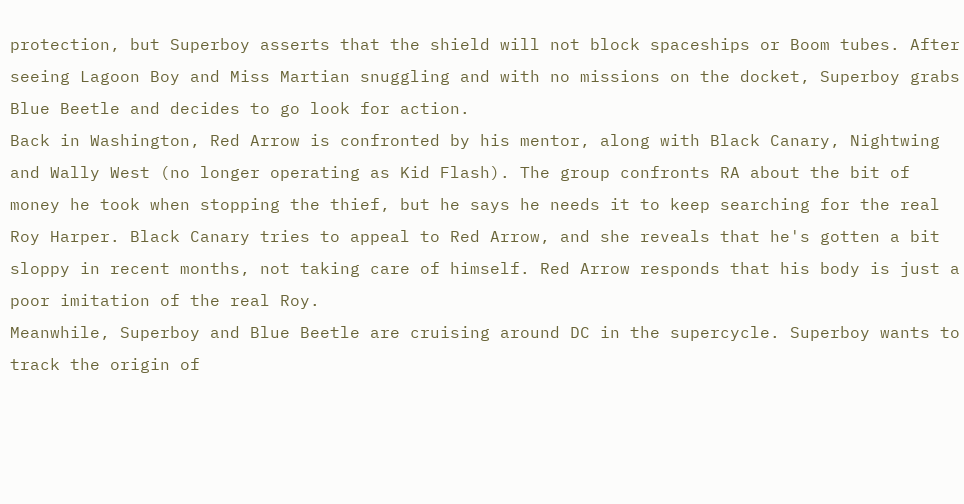protection, but Superboy asserts that the shield will not block spaceships or Boom tubes. After seeing Lagoon Boy and Miss Martian snuggling and with no missions on the docket, Superboy grabs Blue Beetle and decides to go look for action.
Back in Washington, Red Arrow is confronted by his mentor, along with Black Canary, Nightwing and Wally West (no longer operating as Kid Flash). The group confronts RA about the bit of money he took when stopping the thief, but he says he needs it to keep searching for the real Roy Harper. Black Canary tries to appeal to Red Arrow, and she reveals that he's gotten a bit sloppy in recent months, not taking care of himself. Red Arrow responds that his body is just a poor imitation of the real Roy.
Meanwhile, Superboy and Blue Beetle are cruising around DC in the supercycle. Superboy wants to track the origin of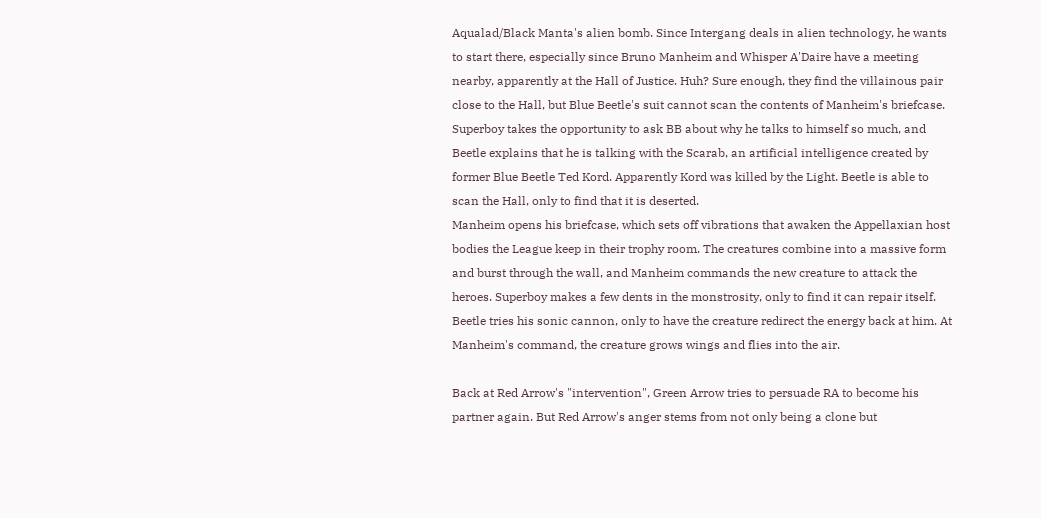Aqualad/Black Manta's alien bomb. Since Intergang deals in alien technology, he wants to start there, especially since Bruno Manheim and Whisper A'Daire have a meeting nearby, apparently at the Hall of Justice. Huh? Sure enough, they find the villainous pair close to the Hall, but Blue Beetle's suit cannot scan the contents of Manheim's briefcase. Superboy takes the opportunity to ask BB about why he talks to himself so much, and Beetle explains that he is talking with the Scarab, an artificial intelligence created by former Blue Beetle Ted Kord. Apparently Kord was killed by the Light. Beetle is able to scan the Hall, only to find that it is deserted.
Manheim opens his briefcase, which sets off vibrations that awaken the Appellaxian host bodies the League keep in their trophy room. The creatures combine into a massive form and burst through the wall, and Manheim commands the new creature to attack the heroes. Superboy makes a few dents in the monstrosity, only to find it can repair itself. Beetle tries his sonic cannon, only to have the creature redirect the energy back at him. At Manheim's command, the creature grows wings and flies into the air.

Back at Red Arrow's "intervention", Green Arrow tries to persuade RA to become his partner again. But Red Arrow's anger stems from not only being a clone but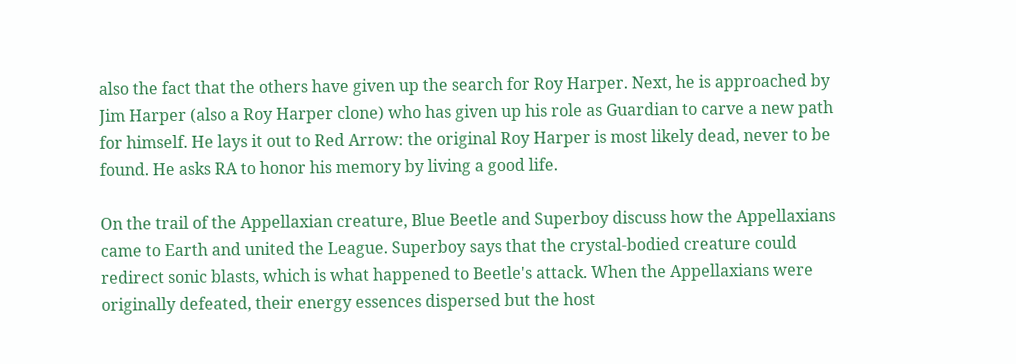also the fact that the others have given up the search for Roy Harper. Next, he is approached by Jim Harper (also a Roy Harper clone) who has given up his role as Guardian to carve a new path for himself. He lays it out to Red Arrow: the original Roy Harper is most likely dead, never to be found. He asks RA to honor his memory by living a good life.

On the trail of the Appellaxian creature, Blue Beetle and Superboy discuss how the Appellaxians came to Earth and united the League. Superboy says that the crystal-bodied creature could redirect sonic blasts, which is what happened to Beetle's attack. When the Appellaxians were originally defeated, their energy essences dispersed but the host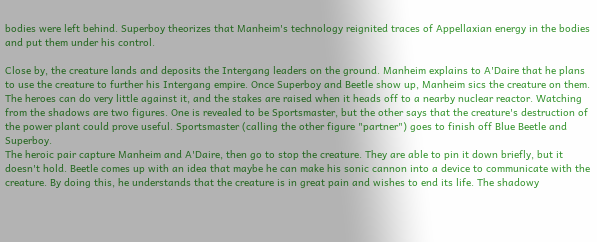bodies were left behind. Superboy theorizes that Manheim's technology reignited traces of Appellaxian energy in the bodies and put them under his control.

Close by, the creature lands and deposits the Intergang leaders on the ground. Manheim explains to A'Daire that he plans to use the creature to further his Intergang empire. Once Superboy and Beetle show up, Manheim sics the creature on them. The heroes can do very little against it, and the stakes are raised when it heads off to a nearby nuclear reactor. Watching from the shadows are two figures. One is revealed to be Sportsmaster, but the other says that the creature's destruction of the power plant could prove useful. Sportsmaster (calling the other figure "partner") goes to finish off Blue Beetle and Superboy.
The heroic pair capture Manheim and A'Daire, then go to stop the creature. They are able to pin it down briefly, but it doesn't hold. Beetle comes up with an idea that maybe he can make his sonic cannon into a device to communicate with the creature. By doing this, he understands that the creature is in great pain and wishes to end its life. The shadowy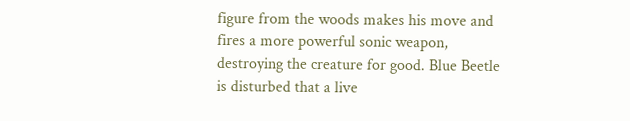figure from the woods makes his move and fires a more powerful sonic weapon, destroying the creature for good. Blue Beetle is disturbed that a live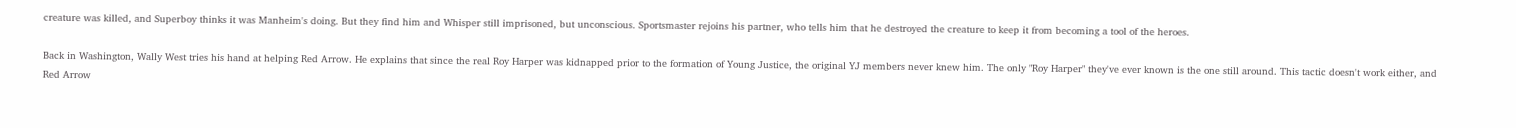creature was killed, and Superboy thinks it was Manheim's doing. But they find him and Whisper still imprisoned, but unconscious. Sportsmaster rejoins his partner, who tells him that he destroyed the creature to keep it from becoming a tool of the heroes.

Back in Washington, Wally West tries his hand at helping Red Arrow. He explains that since the real Roy Harper was kidnapped prior to the formation of Young Justice, the original YJ members never knew him. The only "Roy Harper" they've ever known is the one still around. This tactic doesn't work either, and Red Arrow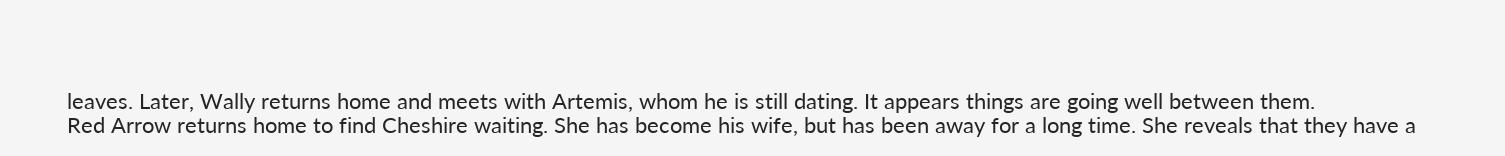leaves. Later, Wally returns home and meets with Artemis, whom he is still dating. It appears things are going well between them.
Red Arrow returns home to find Cheshire waiting. She has become his wife, but has been away for a long time. She reveals that they have a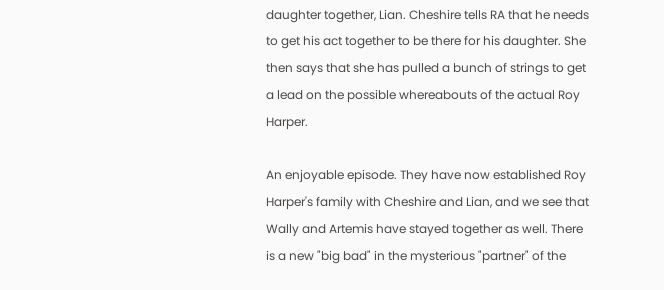daughter together, Lian. Cheshire tells RA that he needs to get his act together to be there for his daughter. She then says that she has pulled a bunch of strings to get a lead on the possible whereabouts of the actual Roy Harper.

An enjoyable episode. They have now established Roy Harper's family with Cheshire and Lian, and we see that Wally and Artemis have stayed together as well. There is a new "big bad" in the mysterious "partner" of the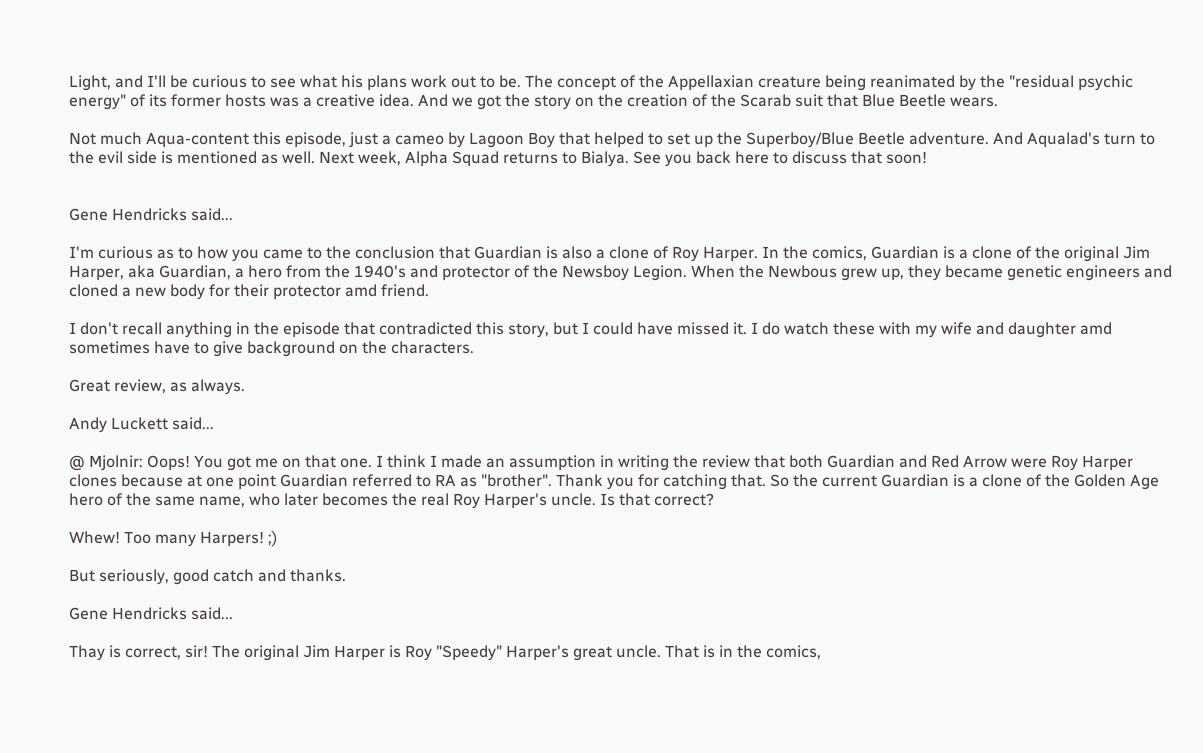Light, and I'll be curious to see what his plans work out to be. The concept of the Appellaxian creature being reanimated by the "residual psychic energy" of its former hosts was a creative idea. And we got the story on the creation of the Scarab suit that Blue Beetle wears.

Not much Aqua-content this episode, just a cameo by Lagoon Boy that helped to set up the Superboy/Blue Beetle adventure. And Aqualad's turn to the evil side is mentioned as well. Next week, Alpha Squad returns to Bialya. See you back here to discuss that soon!


Gene Hendricks said...

I'm curious as to how you came to the conclusion that Guardian is also a clone of Roy Harper. In the comics, Guardian is a clone of the original Jim Harper, aka Guardian, a hero from the 1940's and protector of the Newsboy Legion. When the Newbous grew up, they became genetic engineers and cloned a new body for their protector amd friend.

I don't recall anything in the episode that contradicted this story, but I could have missed it. I do watch these with my wife and daughter amd sometimes have to give background on the characters.

Great review, as always.

Andy Luckett said...

@ Mjolnir: Oops! You got me on that one. I think I made an assumption in writing the review that both Guardian and Red Arrow were Roy Harper clones because at one point Guardian referred to RA as "brother". Thank you for catching that. So the current Guardian is a clone of the Golden Age hero of the same name, who later becomes the real Roy Harper's uncle. Is that correct?

Whew! Too many Harpers! ;)

But seriously, good catch and thanks.

Gene Hendricks said...

Thay is correct, sir! The original Jim Harper is Roy "Speedy" Harper's great uncle. That is in the comics,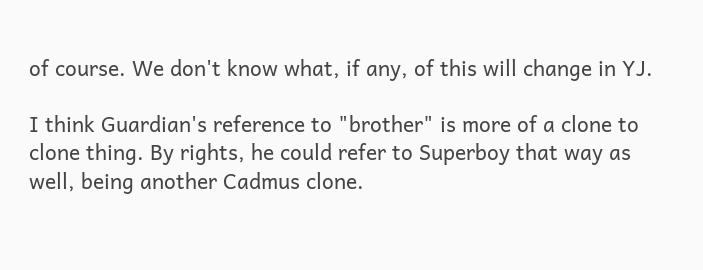of course. We don't know what, if any, of this will change in YJ.

I think Guardian's reference to "brother" is more of a clone to clone thing. By rights, he could refer to Superboy that way as well, being another Cadmus clone.